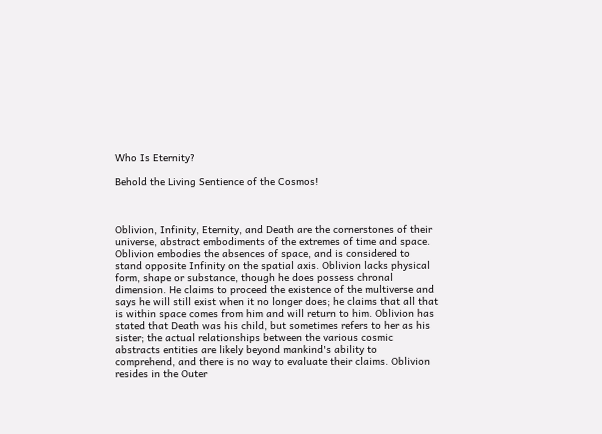Who Is Eternity?

Behold the Living Sentience of the Cosmos!



Oblivion, Infinity, Eternity, and Death are the cornerstones of their universe, abstract embodiments of the extremes of time and space. Oblivion embodies the absences of space, and is considered to stand opposite Infinity on the spatial axis. Oblivion lacks physical form, shape or substance, though he does possess chronal dimension. He claims to proceed the existence of the multiverse and says he will still exist when it no longer does; he claims that all that is within space comes from him and will return to him. Oblivion has stated that Death was his child, but sometimes refers to her as his sister; the actual relationships between the various cosmic abstracts entities are likely beyond mankind's ability to comprehend, and there is no way to evaluate their claims. Oblivion resides in the Outer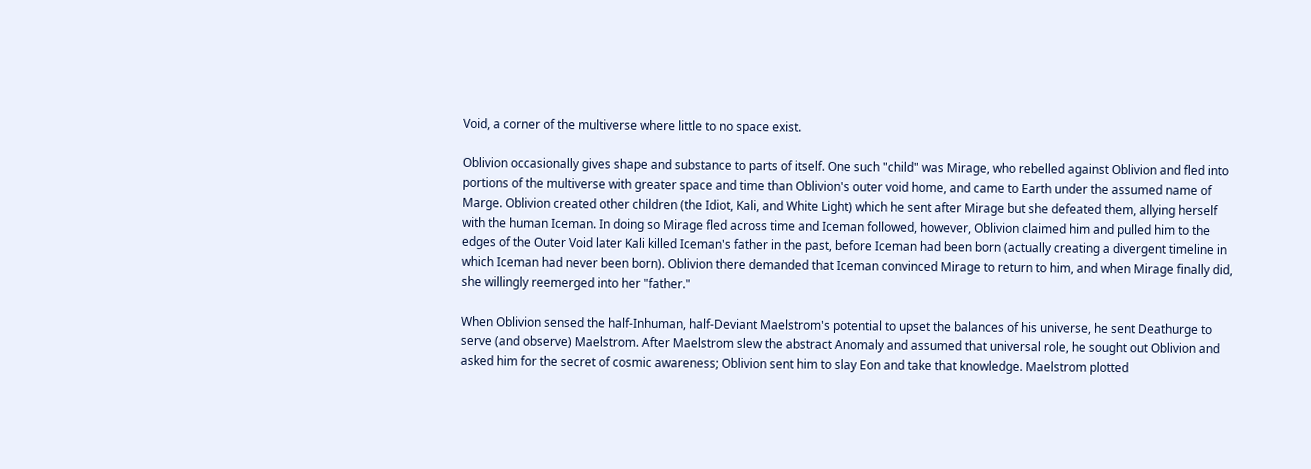Void, a corner of the multiverse where little to no space exist.

Oblivion occasionally gives shape and substance to parts of itself. One such "child" was Mirage, who rebelled against Oblivion and fled into portions of the multiverse with greater space and time than Oblivion's outer void home, and came to Earth under the assumed name of Marge. Oblivion created other children (the Idiot, Kali, and White Light) which he sent after Mirage but she defeated them, allying herself with the human Iceman. In doing so Mirage fled across time and Iceman followed, however, Oblivion claimed him and pulled him to the edges of the Outer Void later Kali killed Iceman's father in the past, before Iceman had been born (actually creating a divergent timeline in which Iceman had never been born). Oblivion there demanded that Iceman convinced Mirage to return to him, and when Mirage finally did, she willingly reemerged into her "father."

When Oblivion sensed the half-Inhuman, half-Deviant Maelstrom's potential to upset the balances of his universe, he sent Deathurge to serve (and observe) Maelstrom. After Maelstrom slew the abstract Anomaly and assumed that universal role, he sought out Oblivion and asked him for the secret of cosmic awareness; Oblivion sent him to slay Eon and take that knowledge. Maelstrom plotted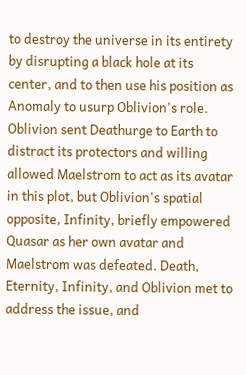to destroy the universe in its entirety by disrupting a black hole at its center, and to then use his position as Anomaly to usurp Oblivion's role. Oblivion sent Deathurge to Earth to distract its protectors and willing allowed Maelstrom to act as its avatar in this plot, but Oblivion's spatial opposite, Infinity, briefly empowered Quasar as her own avatar and Maelstrom was defeated. Death, Eternity, Infinity, and Oblivion met to address the issue, and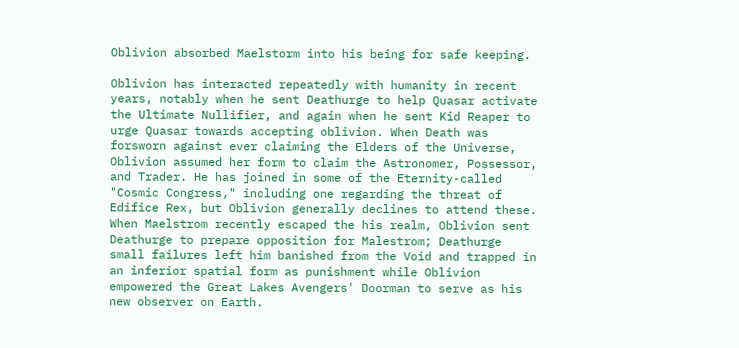Oblivion absorbed Maelstorm into his being for safe keeping.

Oblivion has interacted repeatedly with humanity in recent years, notably when he sent Deathurge to help Quasar activate the Ultimate Nullifier, and again when he sent Kid Reaper to urge Quasar towards accepting oblivion. When Death was forsworn against ever claiming the Elders of the Universe, Oblivion assumed her form to claim the Astronomer, Possessor, and Trader. He has joined in some of the Eternity-called "Cosmic Congress," including one regarding the threat of Edifice Rex, but Oblivion generally declines to attend these. When Maelstrom recently escaped the his realm, Oblivion sent Deathurge to prepare opposition for Malestrom; Deathurge small failures left him banished from the Void and trapped in an inferior spatial form as punishment while Oblivion empowered the Great Lakes Avengers' Doorman to serve as his new observer on Earth.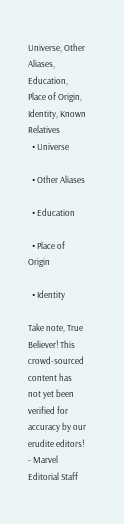Universe, Other Aliases, Education, Place of Origin, Identity, Known Relatives
  • Universe

  • Other Aliases

  • Education

  • Place of Origin

  • Identity

Take note, True Believer! This crowd-sourced content has not yet been verified for accuracy by our erudite editors!
- Marvel Editorial Staff